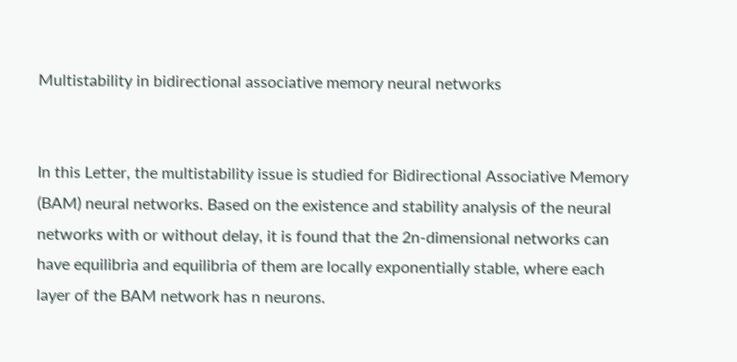Multistability in bidirectional associative memory neural networks


In this Letter, the multistability issue is studied for Bidirectional Associative Memory (BAM) neural networks. Based on the existence and stability analysis of the neural networks with or without delay, it is found that the 2n-dimensional networks can have equilibria and equilibria of them are locally exponentially stable, where each layer of the BAM network has n neurons.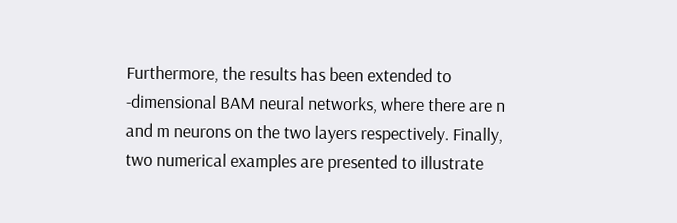Furthermore, the results has been extended to -dimensional BAM neural networks, where there are n and m neurons on the two layers respectively. Finally, two numerical examples are presented to illustrate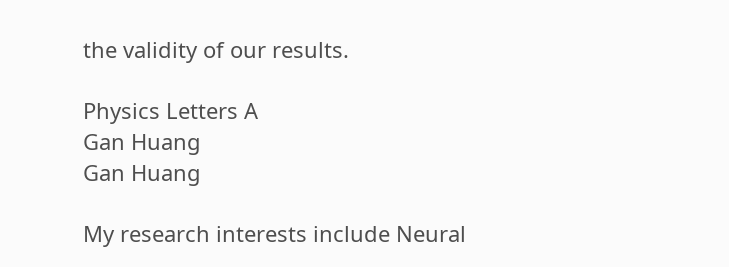the validity of our results.

Physics Letters A
Gan Huang
Gan Huang

My research interests include Neural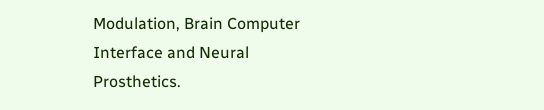Modulation, Brain Computer Interface and Neural Prosthetics.